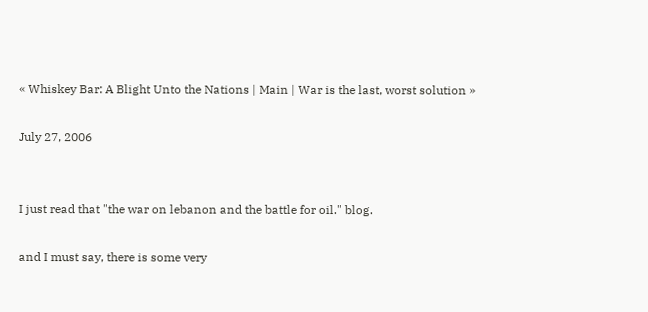« Whiskey Bar: A Blight Unto the Nations | Main | War is the last, worst solution »

July 27, 2006


I just read that "the war on lebanon and the battle for oil." blog.

and I must say, there is some very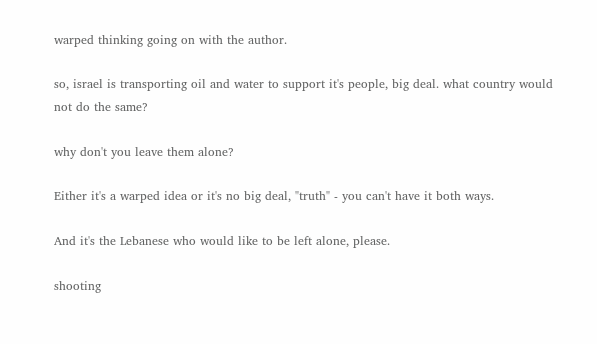warped thinking going on with the author.

so, israel is transporting oil and water to support it's people, big deal. what country would not do the same?

why don't you leave them alone?

Either it's a warped idea or it's no big deal, "truth" - you can't have it both ways.

And it's the Lebanese who would like to be left alone, please.

shooting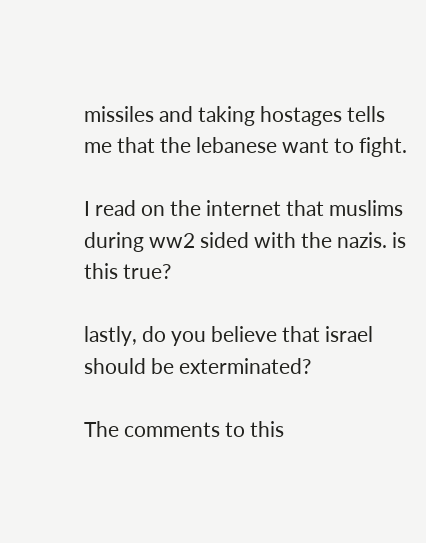missiles and taking hostages tells me that the lebanese want to fight.

I read on the internet that muslims during ww2 sided with the nazis. is this true?

lastly, do you believe that israel should be exterminated?

The comments to this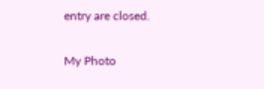entry are closed.

My Photo